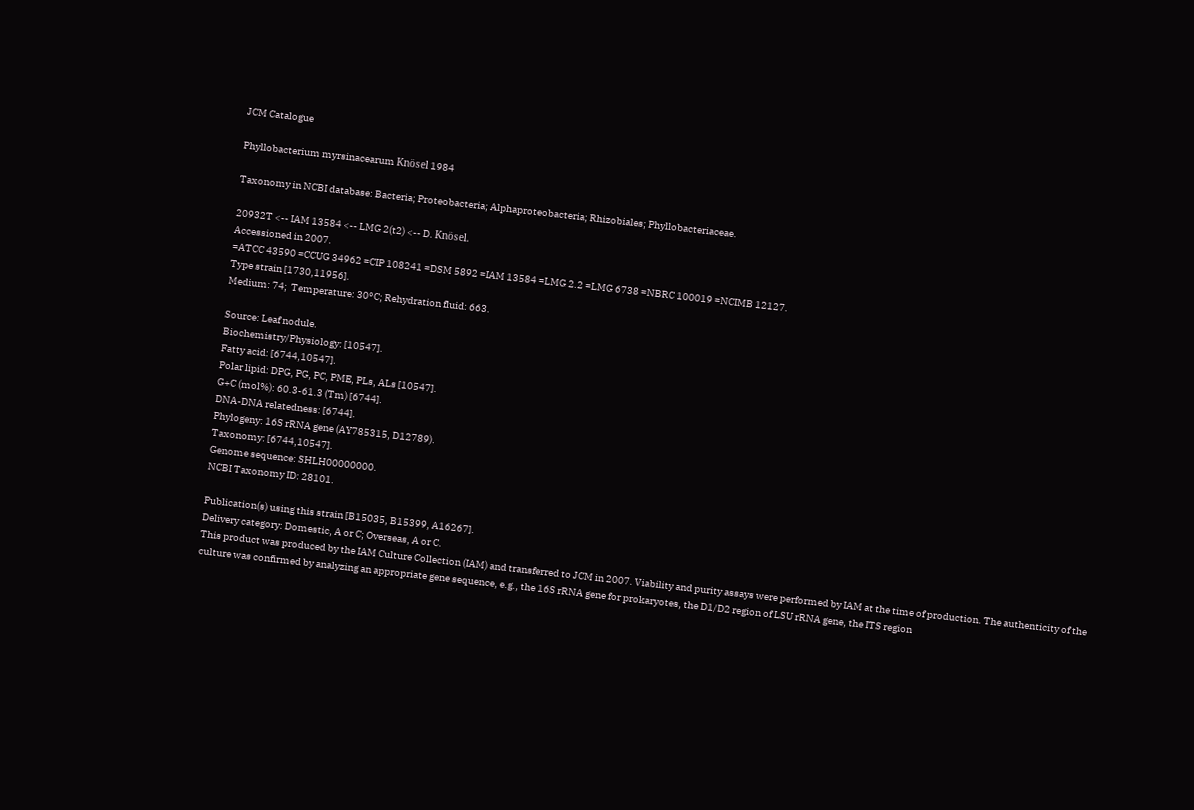JCM Catalogue

Phyllobacterium myrsinacearum Knösel 1984

Taxonomy in NCBI database: Bacteria; Proteobacteria; Alphaproteobacteria; Rhizobiales; Phyllobacteriaceae.

20932T <-- IAM 13584 <-- LMG 2(t2) <-- D. Knösel.
Accessioned in 2007.
=ATCC 43590 =CCUG 34962 =CIP 108241 =DSM 5892 =IAM 13584 =LMG 2.2 =LMG 6738 =NBRC 100019 =NCIMB 12127.
Type strain [1730,11956].
Medium: 74;  Temperature: 30°C; Rehydration fluid: 663.

Source: Leaf nodule.
Biochemistry/Physiology: [10547].
Fatty acid: [6744,10547].
Polar lipid: DPG, PG, PC, PME, PLs, ALs [10547].
G+C (mol%): 60.3-61.3 (Tm) [6744].
DNA-DNA relatedness: [6744].
Phylogeny: 16S rRNA gene (AY785315, D12789).
Taxonomy: [6744,10547].
Genome sequence: SHLH00000000.
NCBI Taxonomy ID: 28101.

Publication(s) using this strain [B15035, B15399, A16267].
Delivery category: Domestic, A or C; Overseas, A or C.
This product was produced by the IAM Culture Collection (IAM) and transferred to JCM in 2007. Viability and purity assays were performed by IAM at the time of production. The authenticity of the culture was confirmed by analyzing an appropriate gene sequence, e.g., the 16S rRNA gene for prokaryotes, the D1/D2 region of LSU rRNA gene, the ITS region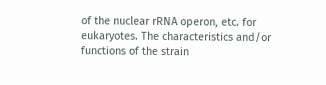of the nuclear rRNA operon, etc. for eukaryotes. The characteristics and/or functions of the strain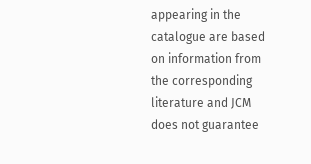appearing in the catalogue are based on information from the corresponding literature and JCM does not guarantee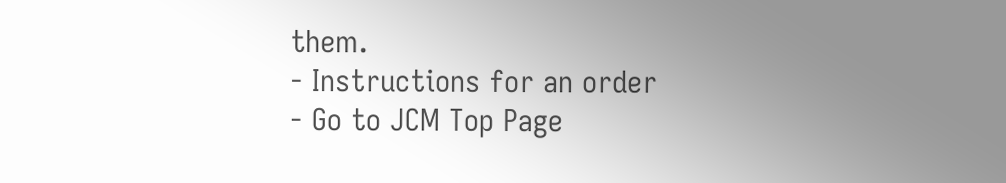them.
- Instructions for an order
- Go to JCM Top Page